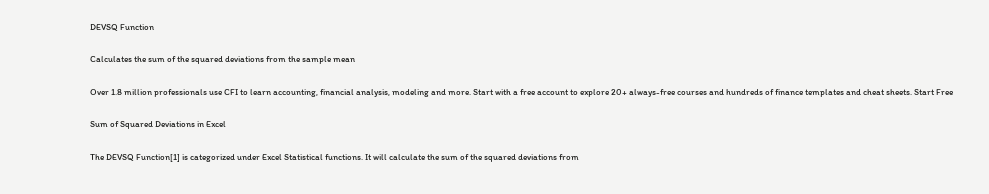DEVSQ Function

Calculates the sum of the squared deviations from the sample mean

Over 1.8 million professionals use CFI to learn accounting, financial analysis, modeling and more. Start with a free account to explore 20+ always-free courses and hundreds of finance templates and cheat sheets. Start Free

Sum of Squared Deviations in Excel

The DEVSQ Function[1] is categorized under Excel Statistical functions. It will calculate the sum of the squared deviations from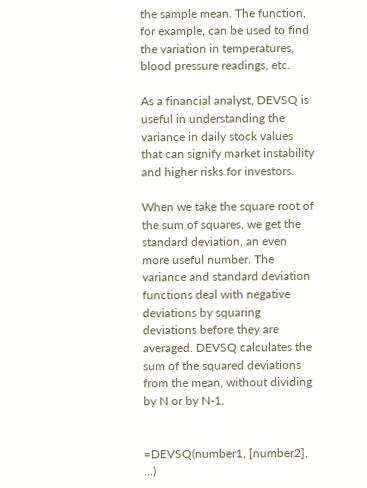the sample mean. The function, for example, can be used to find the variation in temperatures, blood pressure readings, etc.

As a financial analyst, DEVSQ is useful in understanding the variance in daily stock values that can signify market instability and higher risks for investors.

When we take the square root of the sum of squares, we get the standard deviation, an even more useful number. The variance and standard deviation functions deal with negative deviations by squaring deviations before they are averaged. DEVSQ calculates the sum of the squared deviations from the mean, without dividing by N or by N-1.


=DEVSQ(number1, [number2], …)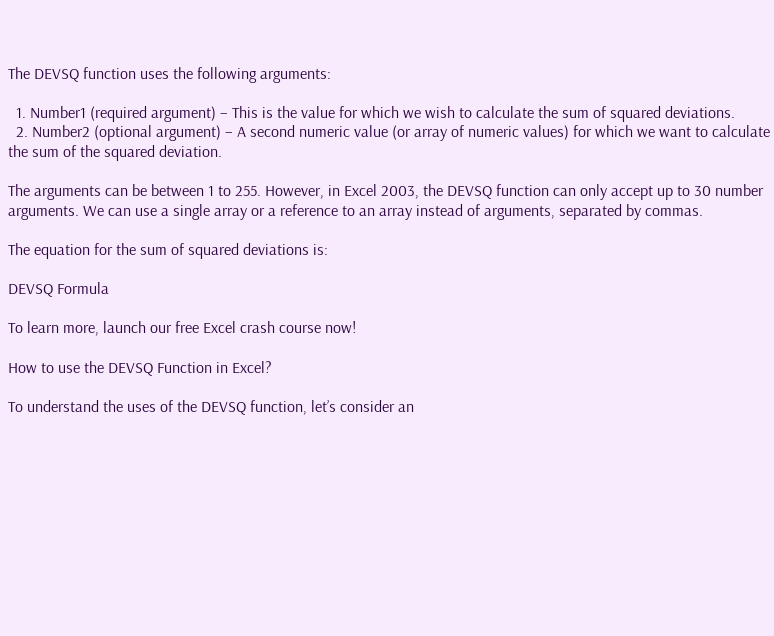The DEVSQ function uses the following arguments:

  1. Number1 (required argument) – This is the value for which we wish to calculate the sum of squared deviations.
  2. Number2 (optional argument) – A second numeric value (or array of numeric values) for which we want to calculate the sum of the squared deviation.

The arguments can be between 1 to 255. However, in Excel 2003, the DEVSQ function can only accept up to 30 number arguments. We can use a single array or a reference to an array instead of arguments, separated by commas.

The equation for the sum of squared deviations is:

DEVSQ Formula

To learn more, launch our free Excel crash course now!

How to use the DEVSQ Function in Excel?

To understand the uses of the DEVSQ function, let’s consider an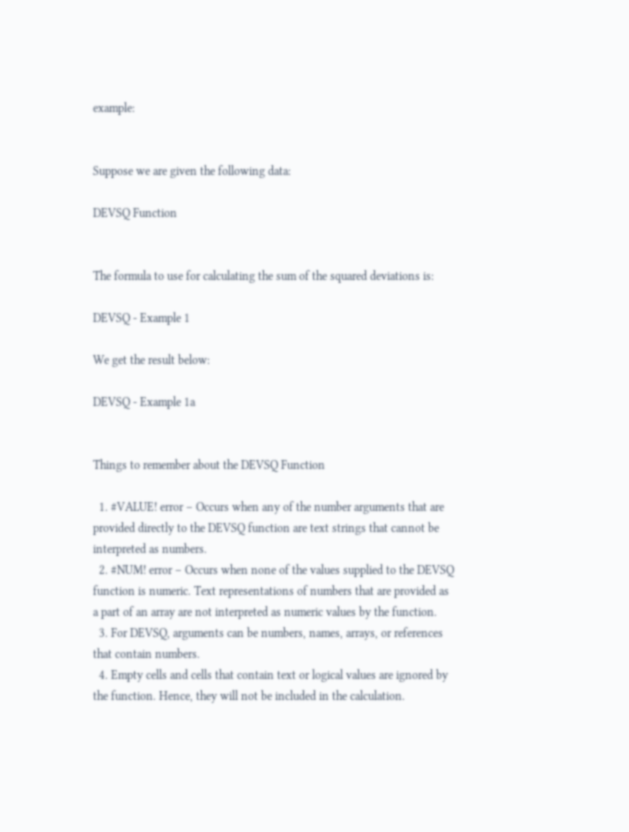example:


Suppose we are given the following data:

DEVSQ Function


The formula to use for calculating the sum of the squared deviations is:

DEVSQ - Example 1

We get the result below:

DEVSQ - Example 1a


Things to remember about the DEVSQ Function

  1. #VALUE! error – Occurs when any of the number arguments that are provided directly to the DEVSQ function are text strings that cannot be interpreted as numbers.
  2. #NUM! error – Occurs when none of the values supplied to the DEVSQ function is numeric. Text representations of numbers that are provided as a part of an array are not interpreted as numeric values by the function.
  3. For DEVSQ, arguments can be numbers, names, arrays, or references that contain numbers.
  4. Empty cells and cells that contain text or logical values are ignored by the function. Hence, they will not be included in the calculation.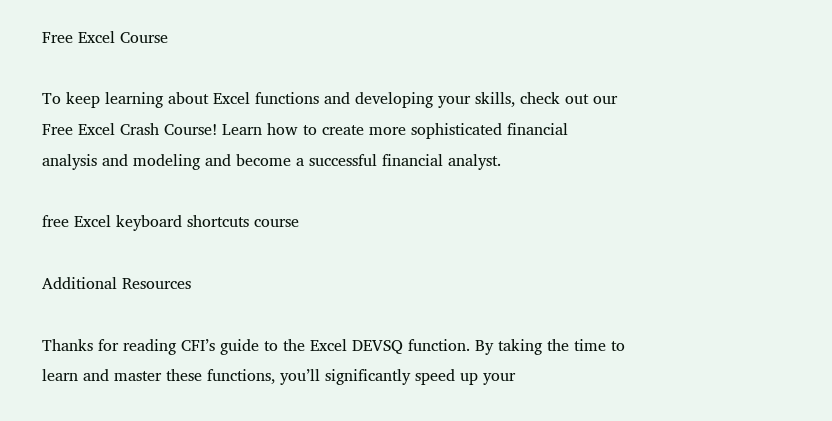Free Excel Course

To keep learning about Excel functions and developing your skills, check out our Free Excel Crash Course! Learn how to create more sophisticated financial analysis and modeling and become a successful financial analyst.

free Excel keyboard shortcuts course

Additional Resources

Thanks for reading CFI’s guide to the Excel DEVSQ function. By taking the time to learn and master these functions, you’ll significantly speed up your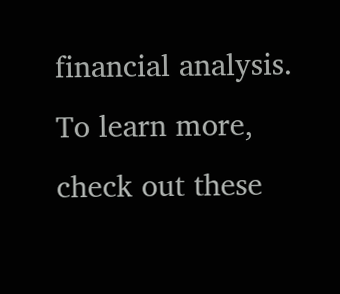financial analysis. To learn more, check out these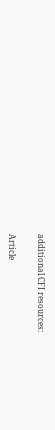additional CFI resources:

Article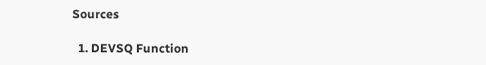Sources

  1. DEVSQ Function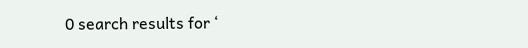0 search results for ‘